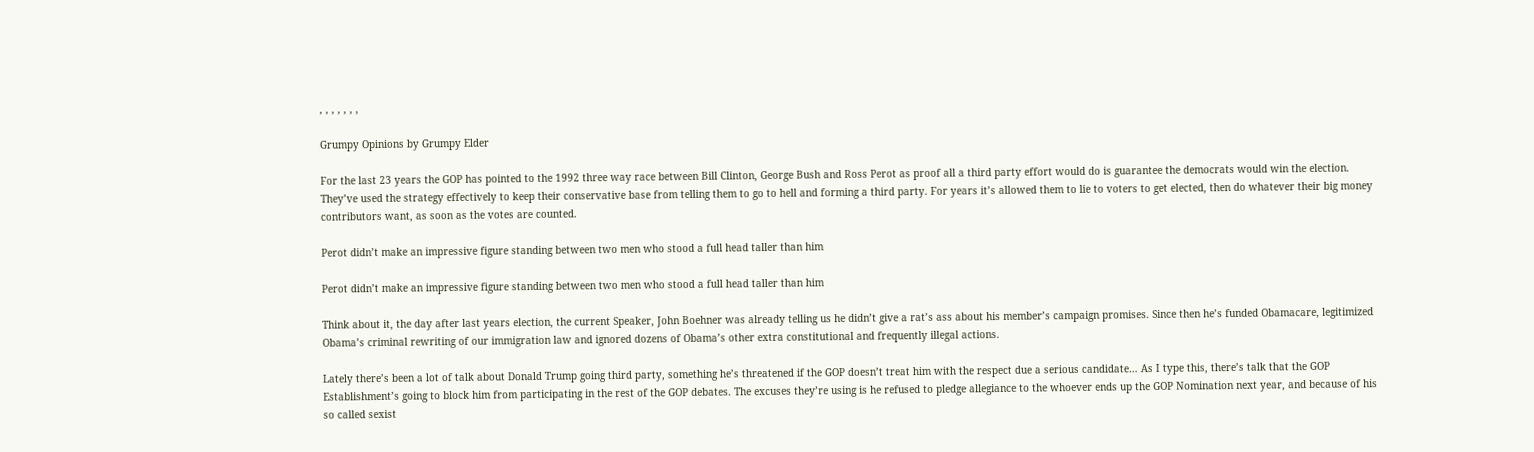, , , , , , ,

Grumpy Opinions by Grumpy Elder

For the last 23 years the GOP has pointed to the 1992 three way race between Bill Clinton, George Bush and Ross Perot as proof all a third party effort would do is guarantee the democrats would win the election. They’ve used the strategy effectively to keep their conservative base from telling them to go to hell and forming a third party. For years it’s allowed them to lie to voters to get elected, then do whatever their big money contributors want, as soon as the votes are counted.

Perot didn’t make an impressive figure standing between two men who stood a full head taller than him

Perot didn’t make an impressive figure standing between two men who stood a full head taller than him

Think about it, the day after last years election, the current Speaker, John Boehner was already telling us he didn’t give a rat’s ass about his member’s campaign promises. Since then he’s funded Obamacare, legitimized Obama’s criminal rewriting of our immigration law and ignored dozens of Obama’s other extra constitutional and frequently illegal actions.

Lately there’s been a lot of talk about Donald Trump going third party, something he’s threatened if the GOP doesn’t treat him with the respect due a serious candidate… As I type this, there’s talk that the GOP Establishment’s going to block him from participating in the rest of the GOP debates. The excuses they’re using is he refused to pledge allegiance to the whoever ends up the GOP Nomination next year, and because of his so called sexist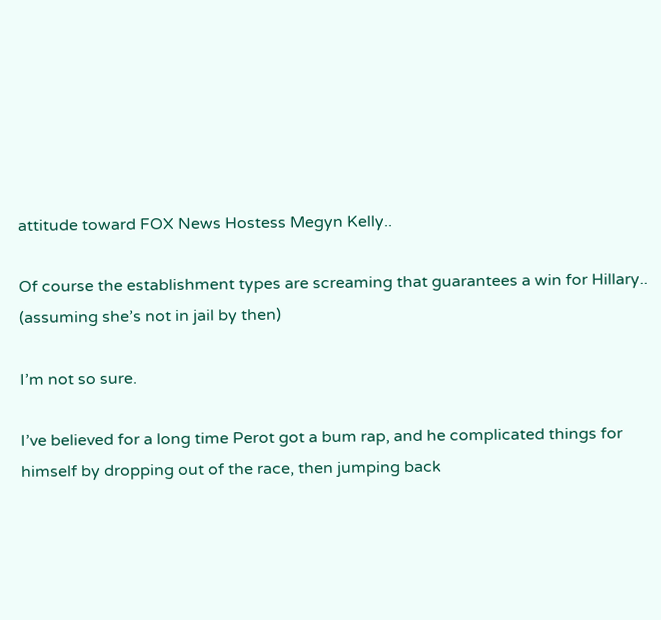attitude toward FOX News Hostess Megyn Kelly..

Of course the establishment types are screaming that guarantees a win for Hillary.. (assuming she’s not in jail by then)

I’m not so sure.

I’ve believed for a long time Perot got a bum rap, and he complicated things for himself by dropping out of the race, then jumping back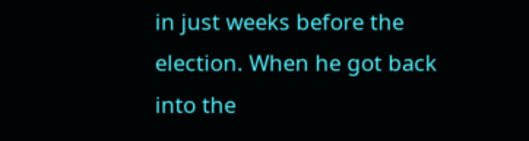in just weeks before the election. When he got back into the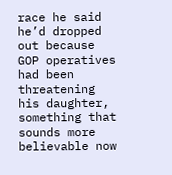race he said he’d dropped out because GOP operatives had been threatening his daughter, something that sounds more believable now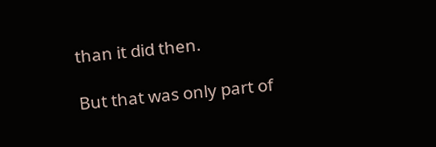than it did then.

But that was only part of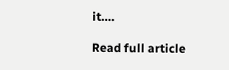it….

Read full article